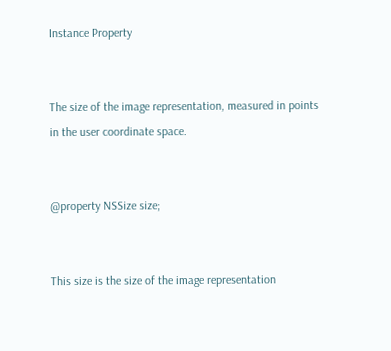Instance Property


The size of the image representation, measured in points in the user coordinate space.


@property NSSize size;


This size is the size of the image representation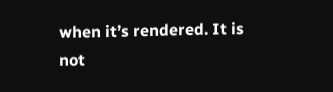when it’s rendered. It is not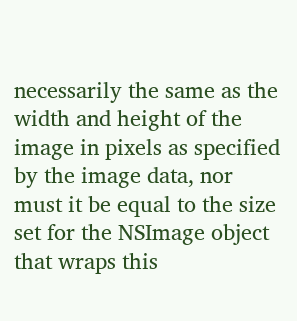necessarily the same as the width and height of the image in pixels as specified by the image data, nor must it be equal to the size set for the NSImage object that wraps this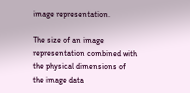image representation.

The size of an image representation combined with the physical dimensions of the image data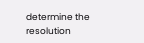determine the resolution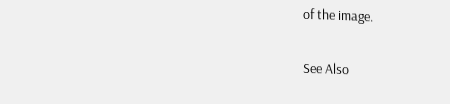of the image.

See Also